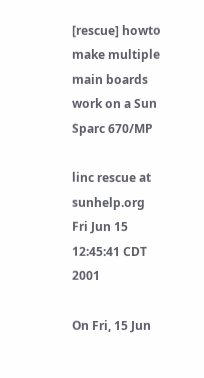[rescue] howto make multiple main boards work on a Sun Sparc 670/MP

linc rescue at sunhelp.org
Fri Jun 15 12:45:41 CDT 2001

On Fri, 15 Jun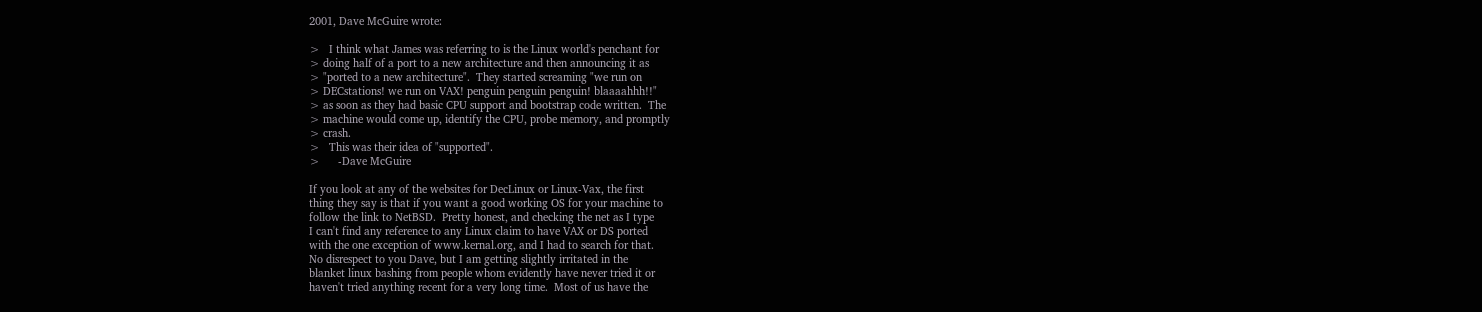2001, Dave McGuire wrote:

>   I think what James was referring to is the Linux world's penchant for
> doing half of a port to a new architecture and then announcing it as
> "ported to a new architecture".  They started screaming "we run on
> DECstations! we run on VAX! penguin penguin penguin! blaaaahhh!!"
> as soon as they had basic CPU support and bootstrap code written.  The
> machine would come up, identify the CPU, probe memory, and promptly
> crash.
>   This was their idea of "supported".
>      -Dave McGuire

If you look at any of the websites for DecLinux or Linux-Vax, the first
thing they say is that if you want a good working OS for your machine to
follow the link to NetBSD.  Pretty honest, and checking the net as I type
I can't find any reference to any Linux claim to have VAX or DS ported
with the one exception of www.kernal.org, and I had to search for that.
No disrespect to you Dave, but I am getting slightly irritated in the
blanket linux bashing from people whom evidently have never tried it or
haven't tried anything recent for a very long time.  Most of us have the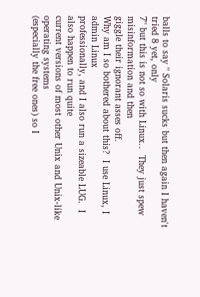balls to say " Solaris sucks but then again I haven't tried 8 yet, only
7" but this is not so with Linux..  They just spew misinformation and then
giggle their ignorant asses off.
Why am I so bothered about this?  I use Linux, I admin Linux
professionally, and I also run a sizeable LUG.  I also happen to run quite
current versions of most other Unix and Unix-like operating systems
(especially the free ones) so I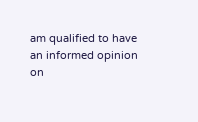am qualified to have an informed opinion
on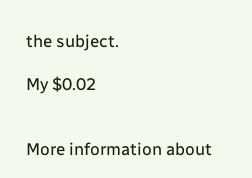the subject.

My $0.02


More information about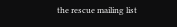the rescue mailing list